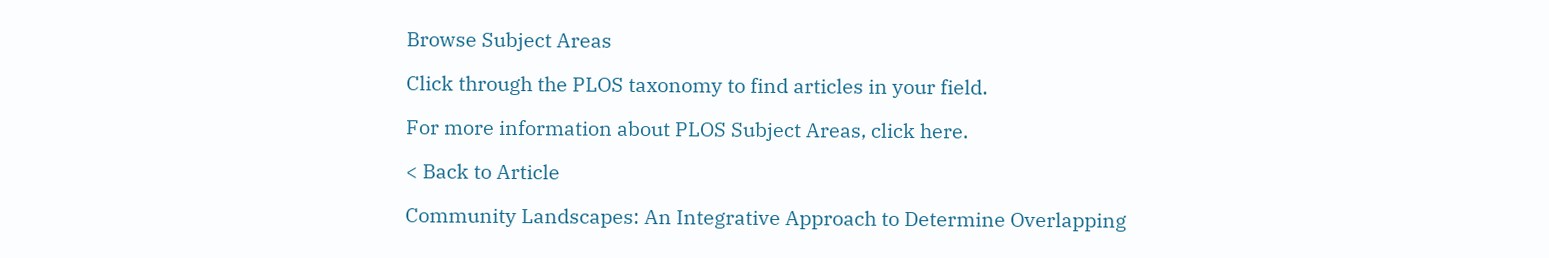Browse Subject Areas

Click through the PLOS taxonomy to find articles in your field.

For more information about PLOS Subject Areas, click here.

< Back to Article

Community Landscapes: An Integrative Approach to Determine Overlapping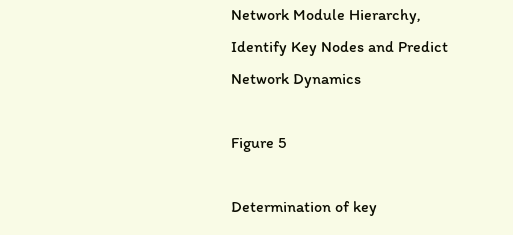Network Module Hierarchy, Identify Key Nodes and Predict Network Dynamics

Figure 5

Determination of key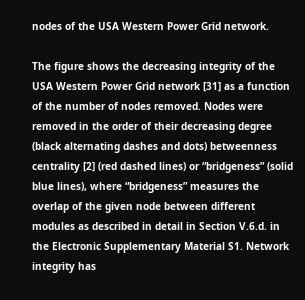nodes of the USA Western Power Grid network.

The figure shows the decreasing integrity of the USA Western Power Grid network [31] as a function of the number of nodes removed. Nodes were removed in the order of their decreasing degree (black alternating dashes and dots) betweenness centrality [2] (red dashed lines) or “bridgeness” (solid blue lines), where “bridgeness” measures the overlap of the given node between different modules as described in detail in Section V.6.d. in the Electronic Supplementary Material S1. Network integrity has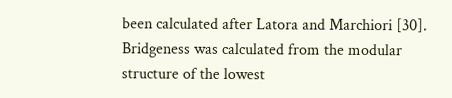been calculated after Latora and Marchiori [30]. Bridgeness was calculated from the modular structure of the lowest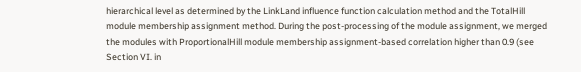hierarchical level as determined by the LinkLand influence function calculation method and the TotalHill module membership assignment method. During the post-processing of the module assignment, we merged the modules with ProportionalHill module membership assignment-based correlation higher than 0.9 (see Section VI. in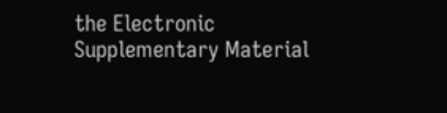the Electronic Supplementary Material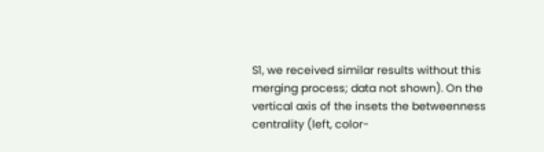S1, we received similar results without this merging process; data not shown). On the vertical axis of the insets the betweenness centrality (left, color-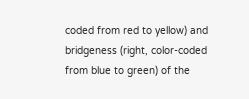coded from red to yellow) and bridgeness (right, color-coded from blue to green) of the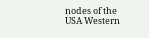nodes of the USA Western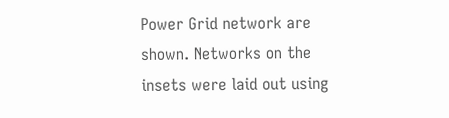Power Grid network are shown. Networks on the insets were laid out using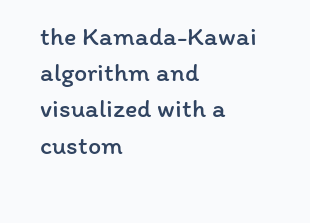the Kamada-Kawai algorithm and visualized with a custom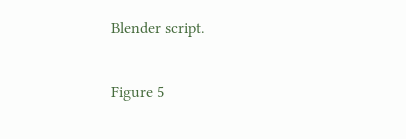Blender script.

Figure 5